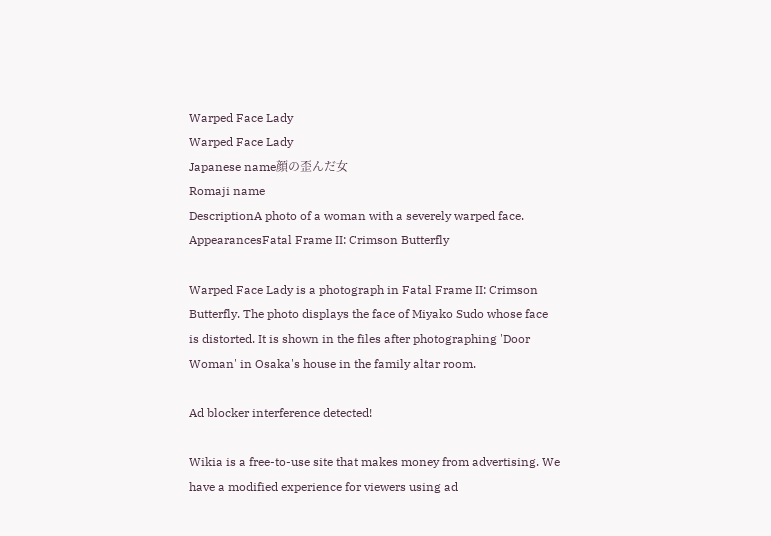Warped Face Lady
Warped Face Lady
Japanese name顔の歪んだ女
Romaji name
DescriptionA photo of a woman with a severely warped face.
AppearancesFatal Frame II: Crimson Butterfly

Warped Face Lady is a photograph in Fatal Frame II: Crimson Butterfly. The photo displays the face of Miyako Sudo whose face is distorted. It is shown in the files after photographing 'Door Woman' in Osaka's house in the family altar room.

Ad blocker interference detected!

Wikia is a free-to-use site that makes money from advertising. We have a modified experience for viewers using ad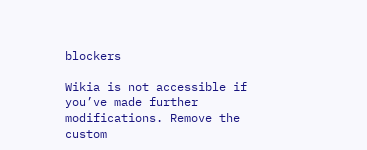blockers

Wikia is not accessible if you’ve made further modifications. Remove the custom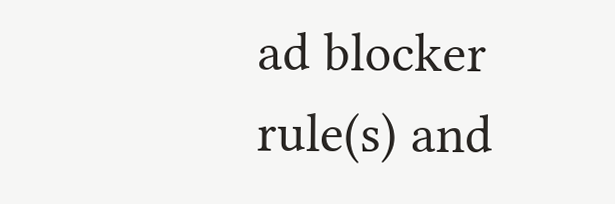ad blocker rule(s) and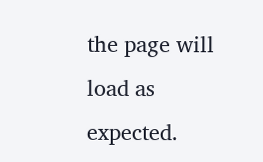the page will load as expected.